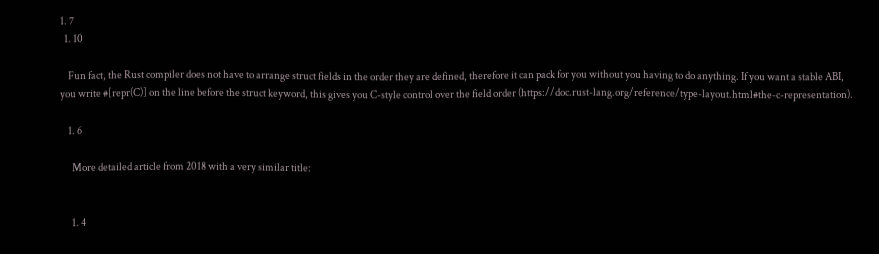1. 7
  1. 10

    Fun fact, the Rust compiler does not have to arrange struct fields in the order they are defined, therefore it can pack for you without you having to do anything. If you want a stable ABI, you write #[repr(C)] on the line before the struct keyword, this gives you C-style control over the field order (https://doc.rust-lang.org/reference/type-layout.html#the-c-representation).

    1. 6

      More detailed article from 2018 with a very similar title:


      1. 4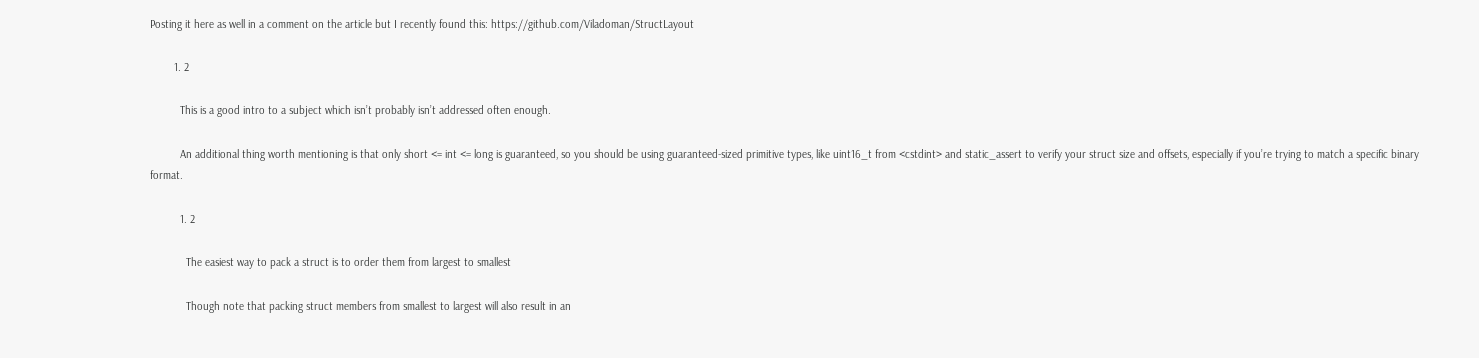Posting it here as well in a comment on the article but I recently found this: https://github.com/Viladoman/StructLayout

        1. 2

          This is a good intro to a subject which isn’t probably isn’t addressed often enough.

          An additional thing worth mentioning is that only short <= int <= long is guaranteed, so you should be using guaranteed-sized primitive types, like uint16_t from <cstdint> and static_assert to verify your struct size and offsets, especially if you’re trying to match a specific binary format.

          1. 2

            The easiest way to pack a struct is to order them from largest to smallest

            Though note that packing struct members from smallest to largest will also result in an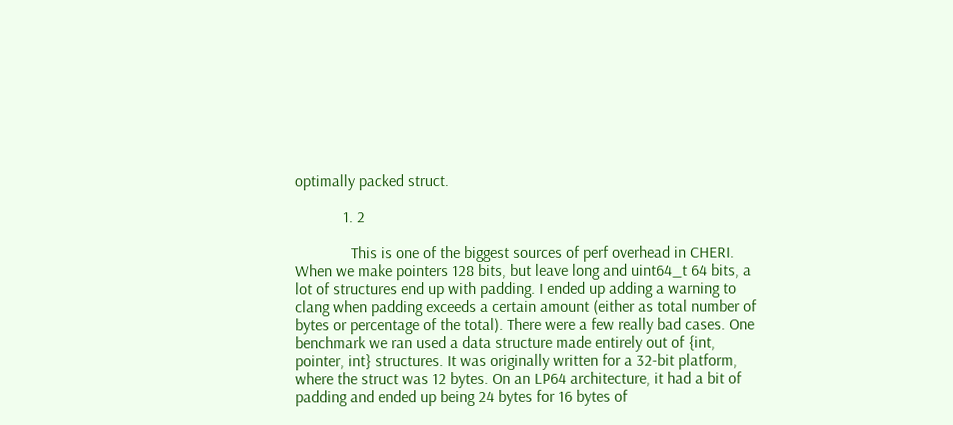optimally packed struct.

            1. 2

              This is one of the biggest sources of perf overhead in CHERI. When we make pointers 128 bits, but leave long and uint64_t 64 bits, a lot of structures end up with padding. I ended up adding a warning to clang when padding exceeds a certain amount (either as total number of bytes or percentage of the total). There were a few really bad cases. One benchmark we ran used a data structure made entirely out of {int, pointer, int} structures. It was originally written for a 32-bit platform, where the struct was 12 bytes. On an LP64 architecture, it had a bit of padding and ended up being 24 bytes for 16 bytes of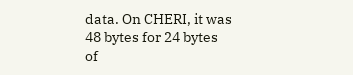data. On CHERI, it was 48 bytes for 24 bytes of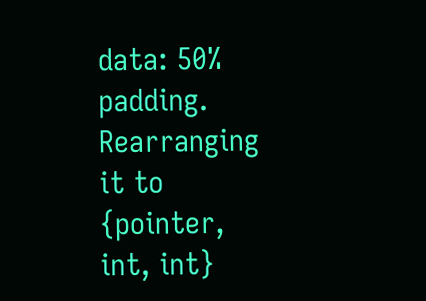data: 50% padding. Rearranging it to {pointer, int, int}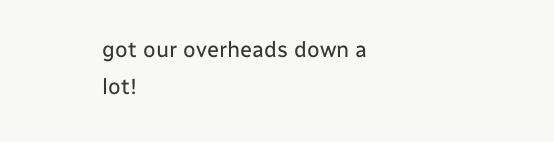got our overheads down a lot!